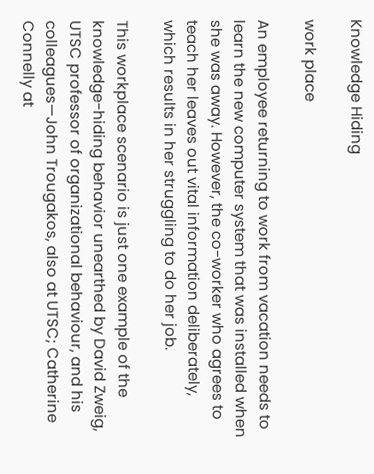Knowledge Hiding

work place

An employee returning to work from vacation needs to learn the new computer system that was installed when she was away. However, the co-worker who agrees to teach her leaves out vital information deliberately, which results in her struggling to do her job.

This workplace scenario is just one example of the knowledge-hiding behavior unearthed by David Zweig, UTSC professor of organizational behaviour, and his colleagues—John Trougakos, also at UTSC; Catherine Connelly at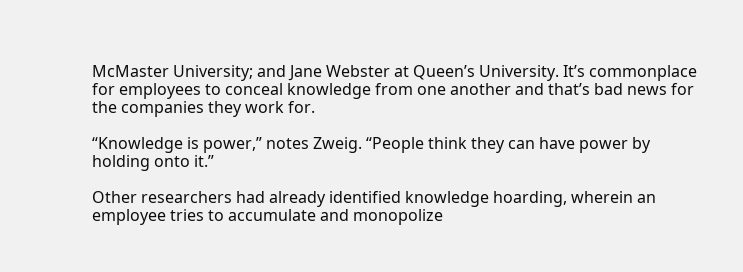McMaster University; and Jane Webster at Queen’s University. It’s commonplace for employees to conceal knowledge from one another and that’s bad news for the companies they work for.

“Knowledge is power,” notes Zweig. “People think they can have power by holding onto it.”

Other researchers had already identified knowledge hoarding, wherein an employee tries to accumulate and monopolize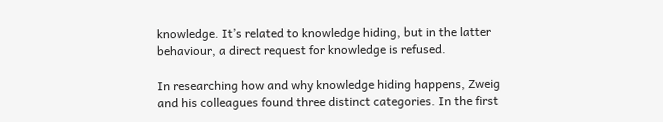knowledge. It’s related to knowledge hiding, but in the latter behaviour, a direct request for knowledge is refused.

In researching how and why knowledge hiding happens, Zweig and his colleagues found three distinct categories. In the first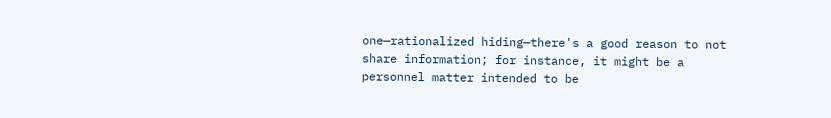one—rationalized hiding—there's a good reason to not share information; for instance, it might be a personnel matter intended to be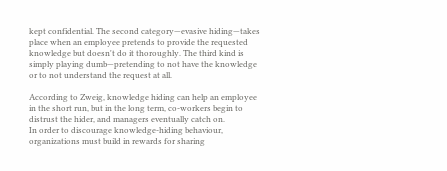kept confidential. The second category—evasive hiding—takes place when an employee pretends to provide the requested knowledge but doesn't do it thoroughly. The third kind is simply playing dumb—pretending to not have the knowledge or to not understand the request at all.

According to Zweig, knowledge hiding can help an employee in the short run, but in the long term, co-workers begin to distrust the hider, and managers eventually catch on.
In order to discourage knowledge-hiding behaviour, organizations must build in rewards for sharing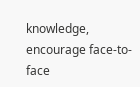knowledge, encourage face-to-face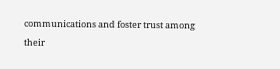communications and foster trust among their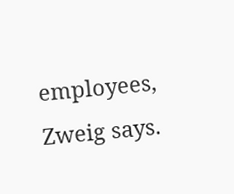employees, Zweig says.